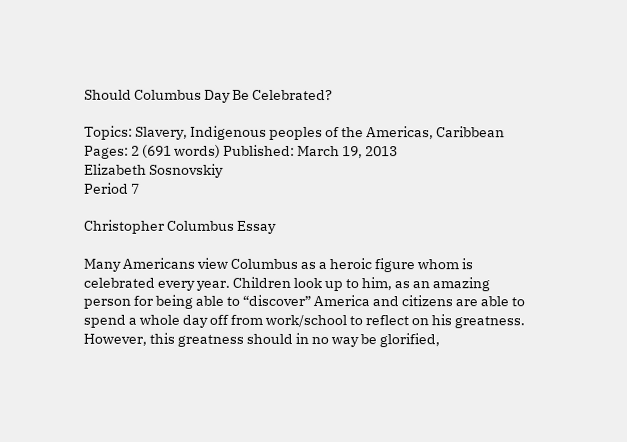Should Columbus Day Be Celebrated?

Topics: Slavery, Indigenous peoples of the Americas, Caribbean Pages: 2 (691 words) Published: March 19, 2013
Elizabeth Sosnovskiy
Period 7

Christopher Columbus Essay

Many Americans view Columbus as a heroic figure whom is celebrated every year. Children look up to him, as an amazing person for being able to “discover” America and citizens are able to spend a whole day off from work/school to reflect on his greatness. However, this greatness should in no way be glorified,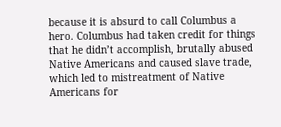because it is absurd to call Columbus a hero. Columbus had taken credit for things that he didn’t accomplish, brutally abused Native Americans and caused slave trade, which led to mistreatment of Native Americans for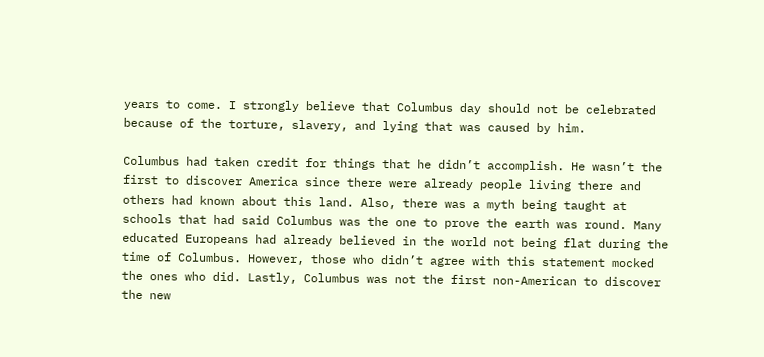years to come. I strongly believe that Columbus day should not be celebrated because of the torture, slavery, and lying that was caused by him.

Columbus had taken credit for things that he didn’t accomplish. He wasn’t the first to discover America since there were already people living there and others had known about this land. Also, there was a myth being taught at schools that had said Columbus was the one to prove the earth was round. Many educated Europeans had already believed in the world not being flat during the time of Columbus. However, those who didn’t agree with this statement mocked the ones who did. Lastly, Columbus was not the first non-American to discover the new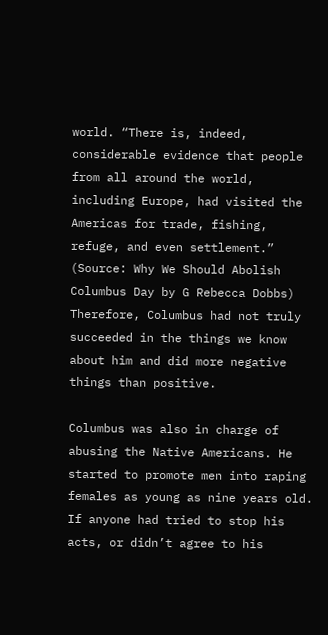world. “There is, indeed, considerable evidence that people from all around the world, including Europe, had visited the Americas for trade, fishing, refuge, and even settlement.” (Source: Why We Should Abolish Columbus Day by G Rebecca Dobbs) Therefore, Columbus had not truly succeeded in the things we know about him and did more negative things than positive.

Columbus was also in charge of abusing the Native Americans. He started to promote men into raping females as young as nine years old. If anyone had tried to stop his acts, or didn’t agree to his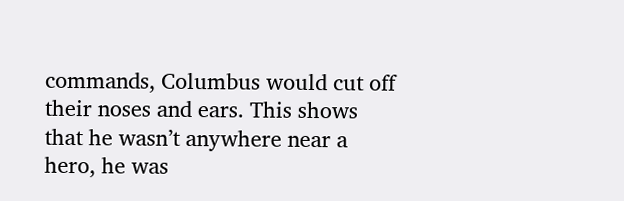commands, Columbus would cut off their noses and ears. This shows that he wasn’t anywhere near a hero, he was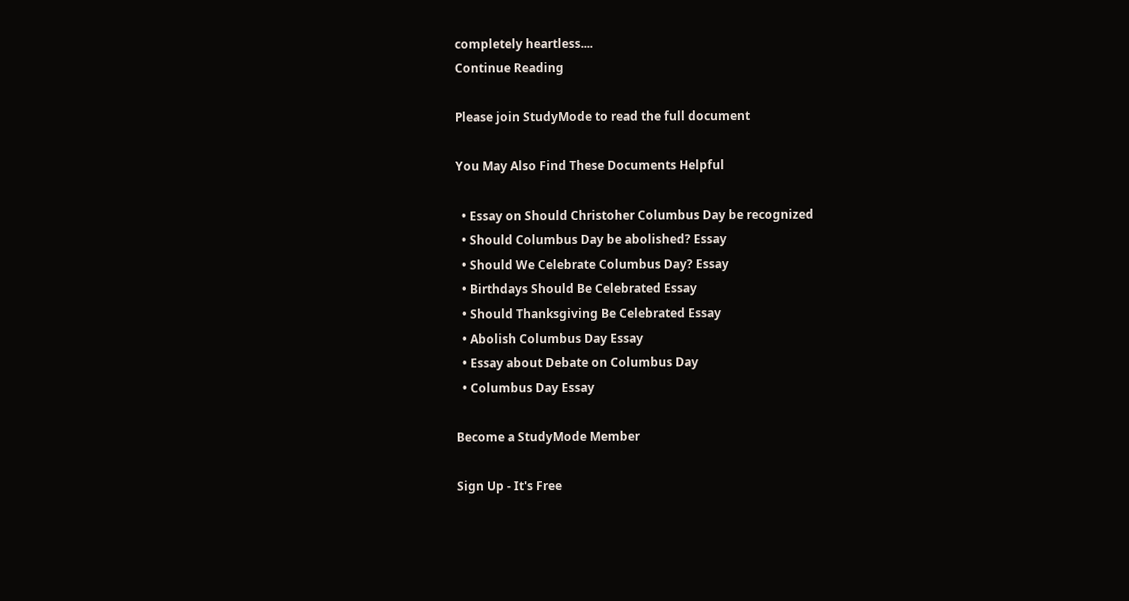completely heartless....
Continue Reading

Please join StudyMode to read the full document

You May Also Find These Documents Helpful

  • Essay on Should Christoher Columbus Day be recognized
  • Should Columbus Day be abolished? Essay
  • Should We Celebrate Columbus Day? Essay
  • Birthdays Should Be Celebrated Essay
  • Should Thanksgiving Be Celebrated Essay
  • Abolish Columbus Day Essay
  • Essay about Debate on Columbus Day
  • Columbus Day Essay

Become a StudyMode Member

Sign Up - It's Free